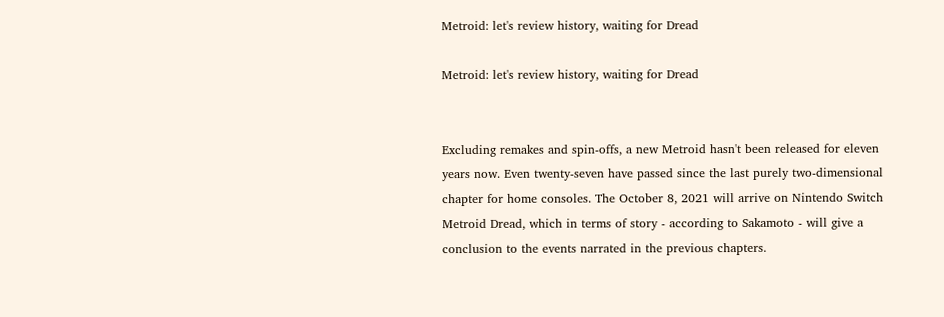Metroid: let's review history, waiting for Dread

Metroid: let's review history, waiting for Dread


Excluding remakes and spin-offs, a new Metroid hasn't been released for eleven years now. Even twenty-seven have passed since the last purely two-dimensional chapter for home consoles. The October 8, 2021 will arrive on Nintendo Switch Metroid Dread, which in terms of story - according to Sakamoto - will give a conclusion to the events narrated in the previous chapters.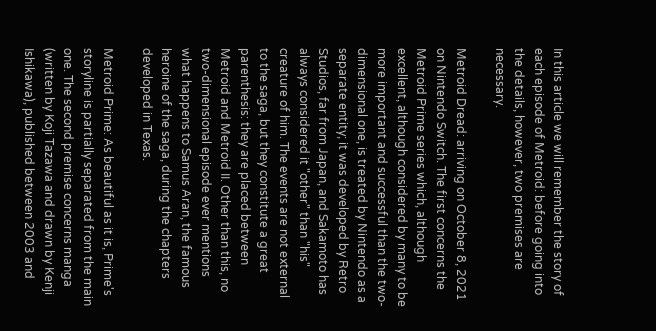In this article we will remember the story of each episode of Metroid: before going into the details, however, two premises are necessary.

Metroid Dread: arriving on October 8, 2021 on Nintendo Switch. The first concerns the Metroid Prime series which, although excellent, although considered by many to be more important and successful than the two-dimensional one, is treated by Nintendo as a separate entity; it was developed by Retro Studios, far from Japan, and Sakamoto has always considered it "other" than "his" creature of him. The events are not external to the saga, but they constitute a great parenthesis: they are placed between Metroid and Metroid II. Other than this, no two-dimensional episode ever mentions what happens to Samus Aran, the famous heroine of the saga, during the chapters developed in Texas.

Metroid Prime: As beautiful as it is, Prime's storyline is partially separated from the main one. The second premise concerns manga (written by Koji Tazawa and drawn by Kenji Ishikawa), published between 2003 and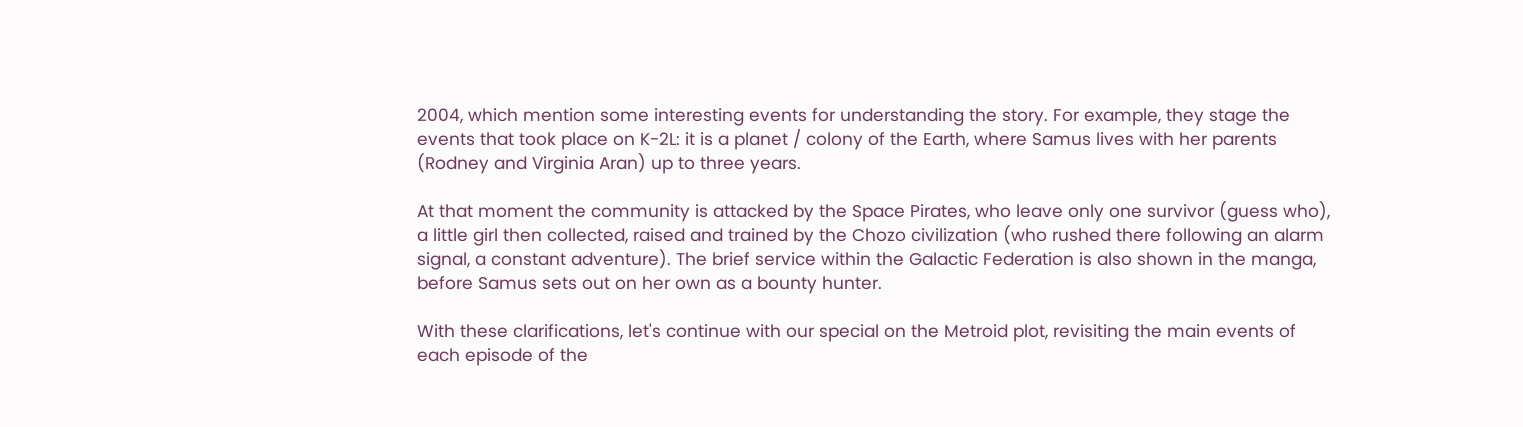2004, which mention some interesting events for understanding the story. For example, they stage the events that took place on K-2L: it is a planet / colony of the Earth, where Samus lives with her parents (Rodney and Virginia Aran) up to three years.

At that moment the community is attacked by the Space Pirates, who leave only one survivor (guess who), a little girl then collected, raised and trained by the Chozo civilization (who rushed there following an alarm signal, a constant adventure). The brief service within the Galactic Federation is also shown in the manga, before Samus sets out on her own as a bounty hunter.

With these clarifications, let's continue with our special on the Metroid plot, revisiting the main events of each episode of the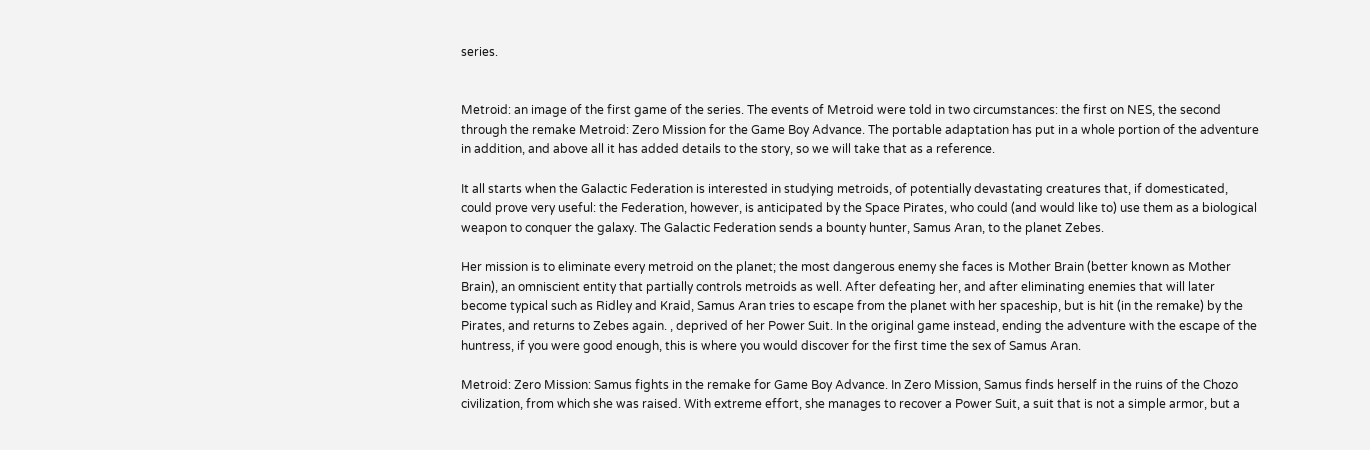series.


Metroid: an image of the first game of the series. The events of Metroid were told in two circumstances: the first on NES, the second through the remake Metroid: Zero Mission for the Game Boy Advance. The portable adaptation has put in a whole portion of the adventure in addition, and above all it has added details to the story, so we will take that as a reference.

It all starts when the Galactic Federation is interested in studying metroids, of potentially devastating creatures that, if domesticated, could prove very useful: the Federation, however, is anticipated by the Space Pirates, who could (and would like to) use them as a biological weapon to conquer the galaxy. The Galactic Federation sends a bounty hunter, Samus Aran, to the planet Zebes.

Her mission is to eliminate every metroid on the planet; the most dangerous enemy she faces is Mother Brain (better known as Mother Brain), an omniscient entity that partially controls metroids as well. After defeating her, and after eliminating enemies that will later become typical such as Ridley and Kraid, Samus Aran tries to escape from the planet with her spaceship, but is hit (in the remake) by the Pirates, and returns to Zebes again. , deprived of her Power Suit. In the original game instead, ending the adventure with the escape of the huntress, if you were good enough, this is where you would discover for the first time the sex of Samus Aran.

Metroid: Zero Mission: Samus fights in the remake for Game Boy Advance. In Zero Mission, Samus finds herself in the ruins of the Chozo civilization, from which she was raised. With extreme effort, she manages to recover a Power Suit, a suit that is not a simple armor, but a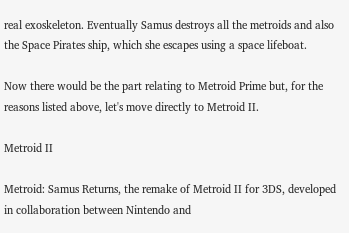real exoskeleton. Eventually Samus destroys all the metroids and also the Space Pirates ship, which she escapes using a space lifeboat.

Now there would be the part relating to Metroid Prime but, for the reasons listed above, let's move directly to Metroid II.

Metroid II

Metroid: Samus Returns, the remake of Metroid II for 3DS, developed in collaboration between Nintendo and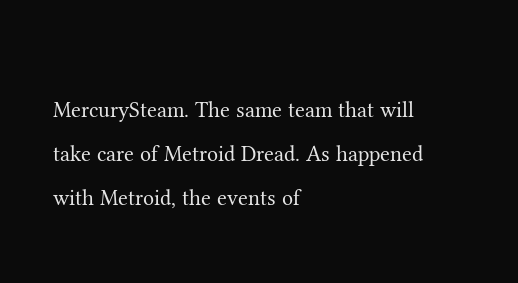MercurySteam. The same team that will take care of Metroid Dread. As happened with Metroid, the events of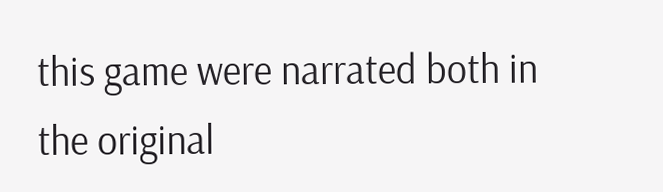this game were narrated both in the original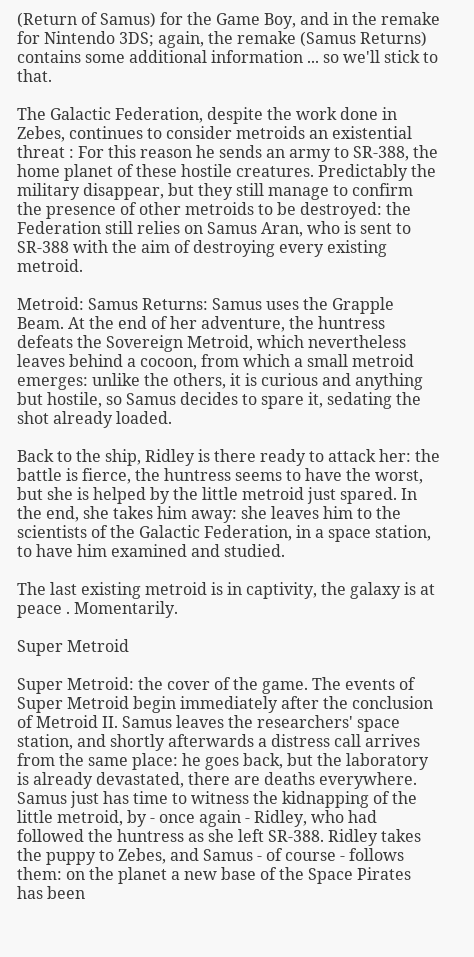(Return of Samus) for the Game Boy, and in the remake for Nintendo 3DS; again, the remake (Samus Returns) contains some additional information ... so we'll stick to that.

The Galactic Federation, despite the work done in Zebes, continues to consider metroids an existential threat : For this reason he sends an army to SR-388, the home planet of these hostile creatures. Predictably the military disappear, but they still manage to confirm the presence of other metroids to be destroyed: the Federation still relies on Samus Aran, who is sent to SR-388 with the aim of destroying every existing metroid.

Metroid: Samus Returns: Samus uses the Grapple Beam. At the end of her adventure, the huntress defeats the Sovereign Metroid, which nevertheless leaves behind a cocoon, from which a small metroid emerges: unlike the others, it is curious and anything but hostile, so Samus decides to spare it, sedating the shot already loaded.

Back to the ship, Ridley is there ready to attack her: the battle is fierce, the huntress seems to have the worst, but she is helped by the little metroid just spared. In the end, she takes him away: she leaves him to the scientists of the Galactic Federation, in a space station, to have him examined and studied.

The last existing metroid is in captivity, the galaxy is at peace . Momentarily.

Super Metroid

Super Metroid: the cover of the game. The events of Super Metroid begin immediately after the conclusion of Metroid II. Samus leaves the researchers' space station, and shortly afterwards a distress call arrives from the same place: he goes back, but the laboratory is already devastated, there are deaths everywhere. Samus just has time to witness the kidnapping of the little metroid, by - once again - Ridley, who had followed the huntress as she left SR-388. Ridley takes the puppy to Zebes, and Samus - of course - follows them: on the planet a new base of the Space Pirates has been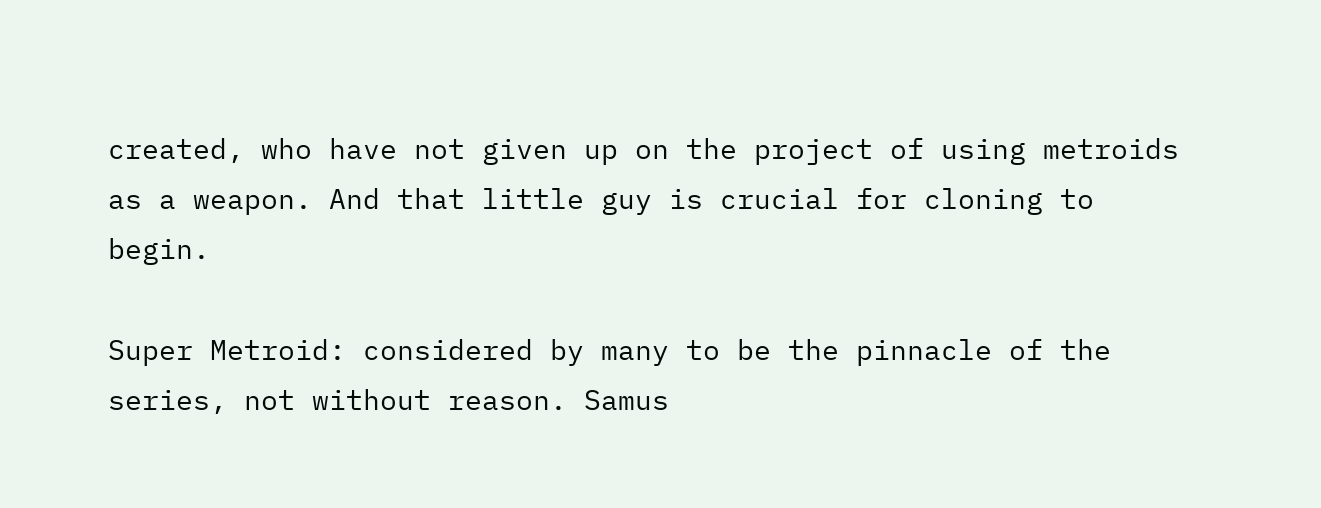created, who have not given up on the project of using metroids as a weapon. And that little guy is crucial for cloning to begin.

Super Metroid: considered by many to be the pinnacle of the series, not without reason. Samus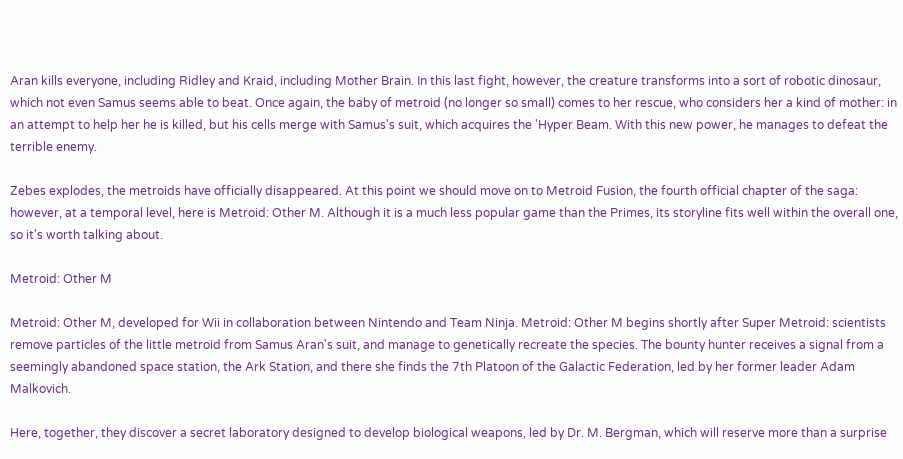Aran kills everyone, including Ridley and Kraid, including Mother Brain. In this last fight, however, the creature transforms into a sort of robotic dinosaur, which not even Samus seems able to beat. Once again, the baby of metroid (no longer so small) comes to her rescue, who considers her a kind of mother: in an attempt to help her he is killed, but his cells merge with Samus's suit, which acquires the 'Hyper Beam. With this new power, he manages to defeat the terrible enemy.

Zebes explodes, the metroids have officially disappeared. At this point we should move on to Metroid Fusion, the fourth official chapter of the saga: however, at a temporal level, here is Metroid: Other M. Although it is a much less popular game than the Primes, its storyline fits well within the overall one, so it's worth talking about.

Metroid: Other M

Metroid: Other M, developed for Wii in collaboration between Nintendo and Team Ninja. Metroid: Other M begins shortly after Super Metroid: scientists remove particles of the little metroid from Samus Aran's suit, and manage to genetically recreate the species. The bounty hunter receives a signal from a seemingly abandoned space station, the Ark Station, and there she finds the 7th Platoon of the Galactic Federation, led by her former leader Adam Malkovich.

Here, together, they discover a secret laboratory designed to develop biological weapons, led by Dr. M. Bergman, which will reserve more than a surprise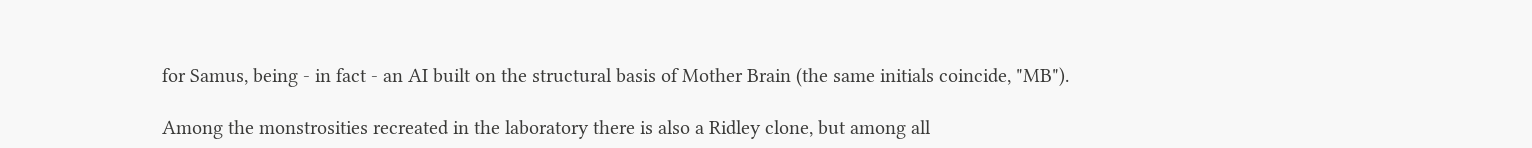for Samus, being - in fact - an AI built on the structural basis of Mother Brain (the same initials coincide, "MB").

Among the monstrosities recreated in the laboratory there is also a Ridley clone, but among all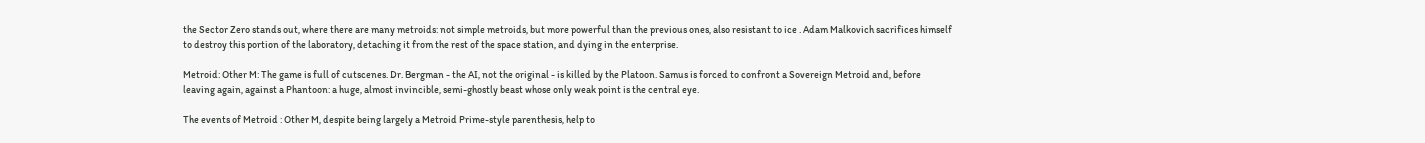the Sector Zero stands out, where there are many metroids: not simple metroids, but more powerful than the previous ones, also resistant to ice . Adam Malkovich sacrifices himself to destroy this portion of the laboratory, detaching it from the rest of the space station, and dying in the enterprise.

Metroid: Other M: The game is full of cutscenes. Dr. Bergman - the AI, not the original - is killed by the Platoon. Samus is forced to confront a Sovereign Metroid and, before leaving again, against a Phantoon: a huge, almost invincible, semi-ghostly beast whose only weak point is the central eye.

The events of Metroid : Other M, despite being largely a Metroid Prime-style parenthesis, help to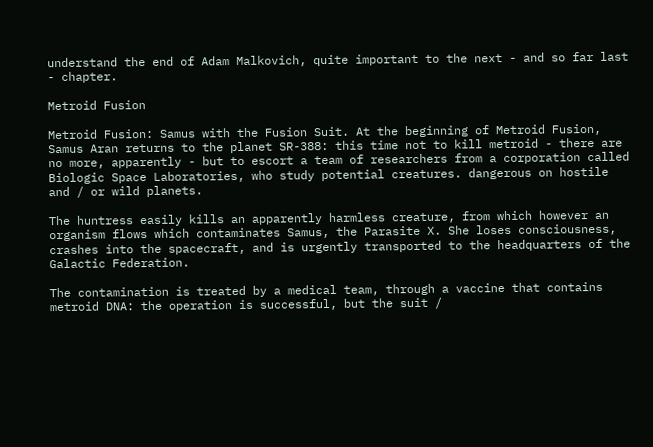understand the end of Adam Malkovich, quite important to the next - and so far last - chapter.

Metroid Fusion

Metroid Fusion: Samus with the Fusion Suit. At the beginning of Metroid Fusion, Samus Aran returns to the planet SR-388: this time not to kill metroid - there are no more, apparently - but to escort a team of researchers from a corporation called Biologic Space Laboratories, who study potential creatures. dangerous on hostile and / or wild planets.

The huntress easily kills an apparently harmless creature, from which however an organism flows which contaminates Samus, the Parasite X. She loses consciousness, crashes into the spacecraft, and is urgently transported to the headquarters of the Galactic Federation.

The contamination is treated by a medical team, through a vaccine that contains metroid DNA: the operation is successful, but the suit /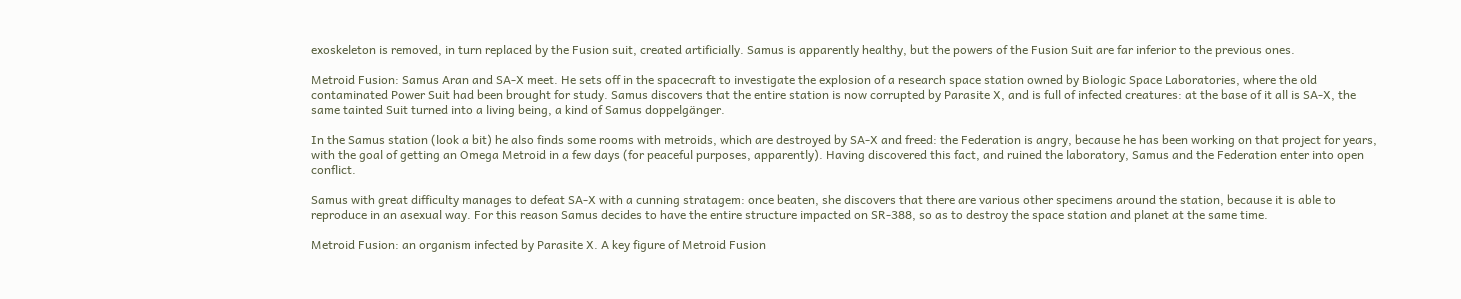exoskeleton is removed, in turn replaced by the Fusion suit, created artificially. Samus is apparently healthy, but the powers of the Fusion Suit are far inferior to the previous ones.

Metroid Fusion: Samus Aran and SA-X meet. He sets off in the spacecraft to investigate the explosion of a research space station owned by Biologic Space Laboratories, where the old contaminated Power Suit had been brought for study. Samus discovers that the entire station is now corrupted by Parasite X, and is full of infected creatures: at the base of it all is SA-X, the same tainted Suit turned into a living being, a kind of Samus doppelgänger.

In the Samus station (look a bit) he also finds some rooms with metroids, which are destroyed by SA-X and freed: the Federation is angry, because he has been working on that project for years, with the goal of getting an Omega Metroid in a few days (for peaceful purposes, apparently). Having discovered this fact, and ruined the laboratory, Samus and the Federation enter into open conflict.

Samus with great difficulty manages to defeat SA-X with a cunning stratagem: once beaten, she discovers that there are various other specimens around the station, because it is able to reproduce in an asexual way. For this reason Samus decides to have the entire structure impacted on SR-388, so as to destroy the space station and planet at the same time.

Metroid Fusion: an organism infected by Parasite X. A key figure of Metroid Fusion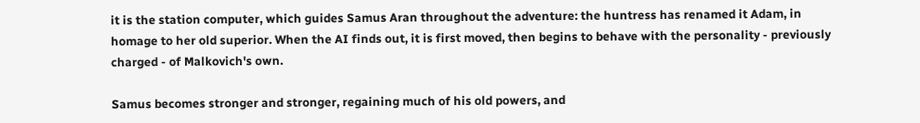it is the station computer, which guides Samus Aran throughout the adventure: the huntress has renamed it Adam, in homage to her old superior. When the AI finds out, it is first moved, then begins to behave with the personality - previously charged - of Malkovich's own.

Samus becomes stronger and stronger, regaining much of his old powers, and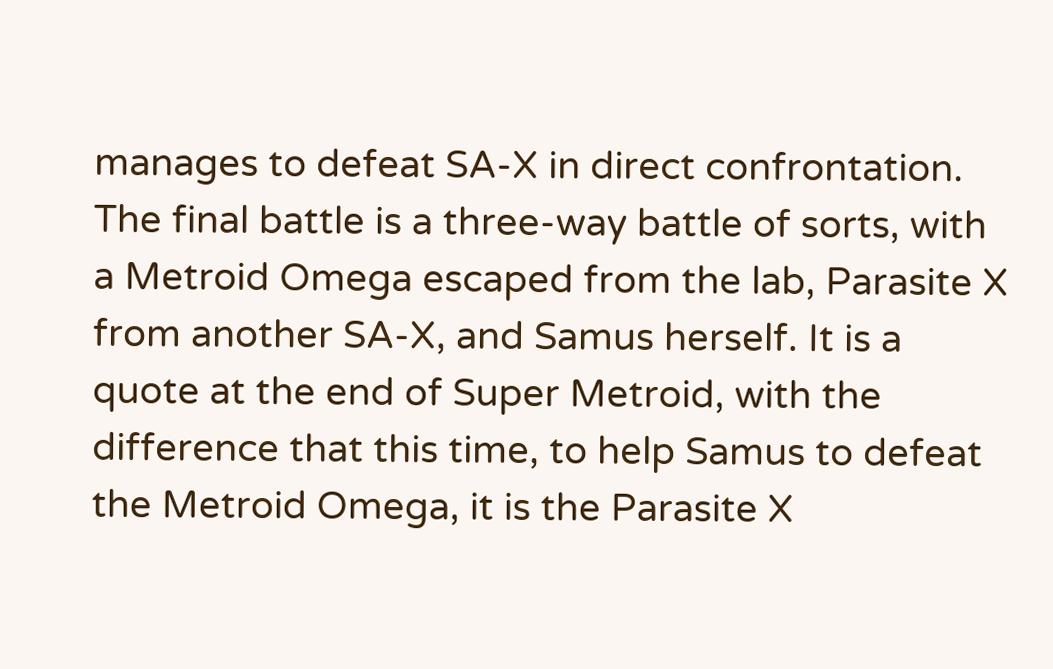manages to defeat SA-X in direct confrontation. The final battle is a three-way battle of sorts, with a Metroid Omega escaped from the lab, Parasite X from another SA-X, and Samus herself. It is a quote at the end of Super Metroid, with the difference that this time, to help Samus to defeat the Metroid Omega, it is the Parasite X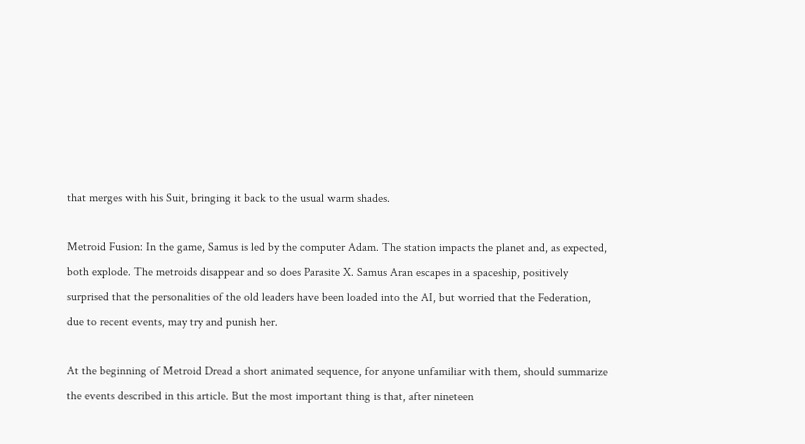that merges with his Suit, bringing it back to the usual warm shades.

Metroid Fusion: In the game, Samus is led by the computer Adam. The station impacts the planet and, as expected, both explode. The metroids disappear and so does Parasite X. Samus Aran escapes in a spaceship, positively surprised that the personalities of the old leaders have been loaded into the AI, but worried that the Federation, due to recent events, may try and punish her.

At the beginning of Metroid Dread a short animated sequence, for anyone unfamiliar with them, should summarize the events described in this article. But the most important thing is that, after nineteen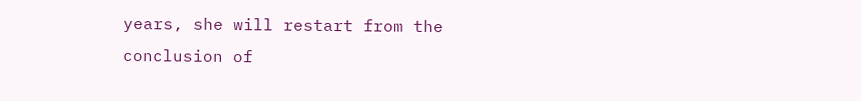years, she will restart from the conclusion of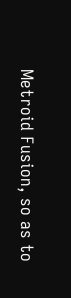Metroid Fusion, so as to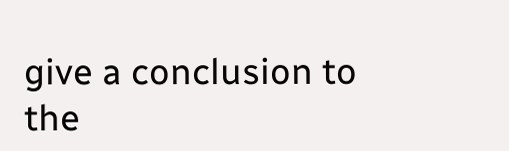give a conclusion to the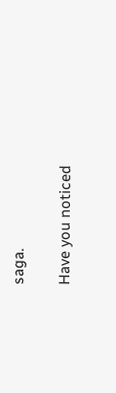saga.

Have you noticed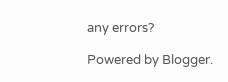any errors?

Powered by Blogger.